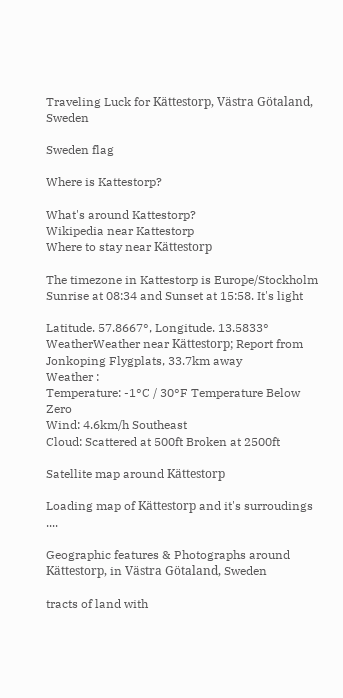Traveling Luck for Kättestorp, Västra Götaland, Sweden

Sweden flag

Where is Kattestorp?

What's around Kattestorp?
Wikipedia near Kattestorp
Where to stay near Kättestorp

The timezone in Kattestorp is Europe/Stockholm
Sunrise at 08:34 and Sunset at 15:58. It's light

Latitude. 57.8667°, Longitude. 13.5833°
WeatherWeather near Kättestorp; Report from Jonkoping Flygplats, 33.7km away
Weather :
Temperature: -1°C / 30°F Temperature Below Zero
Wind: 4.6km/h Southeast
Cloud: Scattered at 500ft Broken at 2500ft

Satellite map around Kättestorp

Loading map of Kättestorp and it's surroudings ....

Geographic features & Photographs around Kättestorp, in Västra Götaland, Sweden

tracts of land with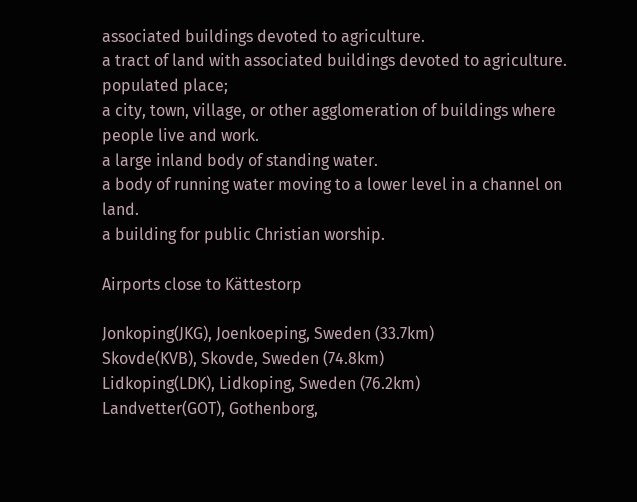associated buildings devoted to agriculture.
a tract of land with associated buildings devoted to agriculture.
populated place;
a city, town, village, or other agglomeration of buildings where people live and work.
a large inland body of standing water.
a body of running water moving to a lower level in a channel on land.
a building for public Christian worship.

Airports close to Kättestorp

Jonkoping(JKG), Joenkoeping, Sweden (33.7km)
Skovde(KVB), Skovde, Sweden (74.8km)
Lidkoping(LDK), Lidkoping, Sweden (76.2km)
Landvetter(GOT), Gothenborg,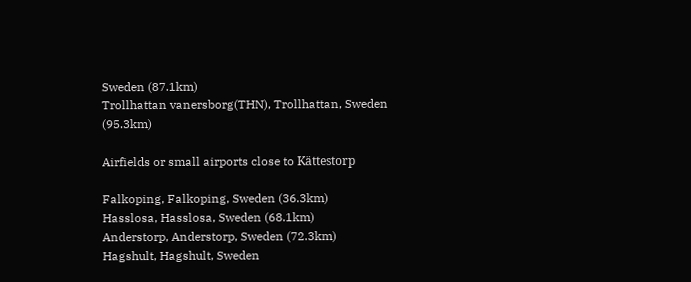Sweden (87.1km)
Trollhattan vanersborg(THN), Trollhattan, Sweden (95.3km)

Airfields or small airports close to Kättestorp

Falkoping, Falkoping, Sweden (36.3km)
Hasslosa, Hasslosa, Sweden (68.1km)
Anderstorp, Anderstorp, Sweden (72.3km)
Hagshult, Hagshult, Sweden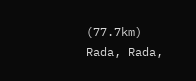(77.7km)
Rada, Rada,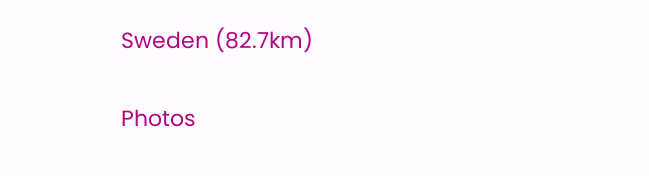Sweden (82.7km)

Photos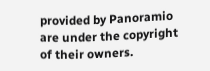provided by Panoramio are under the copyright of their owners.